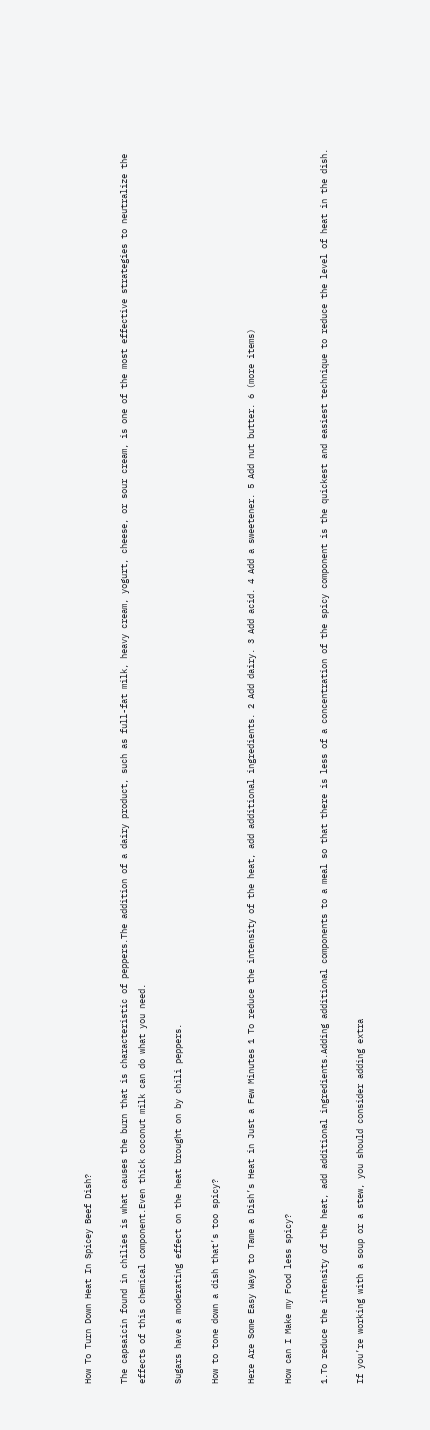How To Turn Down Heat In Spicey Beef Dish?

The capsaicin found in chilies is what causes the burn that is characteristic of peppers.The addition of a dairy product, such as full-fat milk, heavy cream, yogurt, cheese, or sour cream, is one of the most effective strategies to neutralize the effects of this chemical component.Even thick coconut milk can do what you need.

Sugars have a moderating effect on the heat brought on by chili peppers.

How to tone down a dish that’s too spicy?

Here Are Some Easy Ways to Tame a Dish’s Heat in Just a Few Minutes 1 To reduce the intensity of the heat, add additional ingredients. 2 Add dairy. 3 Add acid. 4 Add a sweetener. 5 Add nut butter. 6 (more items)

How can I Make my Food less spicy?

1.To reduce the intensity of the heat, add additional ingredients.Adding additional components to a meal so that there is less of a concentration of the spicy component is the quickest and easiest technique to reduce the level of heat in the dish.

If you’re working with a soup or a stew, you should consider adding extra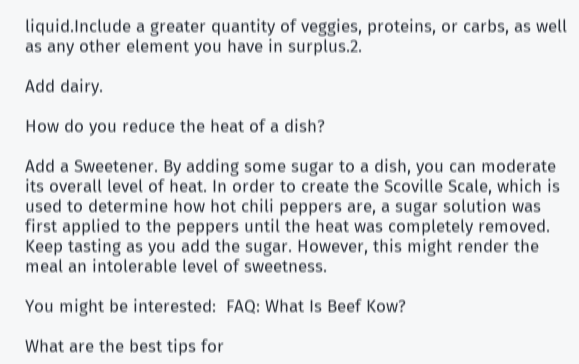liquid.Include a greater quantity of veggies, proteins, or carbs, as well as any other element you have in surplus.2.

Add dairy.

How do you reduce the heat of a dish?

Add a Sweetener. By adding some sugar to a dish, you can moderate its overall level of heat. In order to create the Scoville Scale, which is used to determine how hot chili peppers are, a sugar solution was first applied to the peppers until the heat was completely removed. Keep tasting as you add the sugar. However, this might render the meal an intolerable level of sweetness.

You might be interested:  FAQ: What Is Beef Kow?

What are the best tips for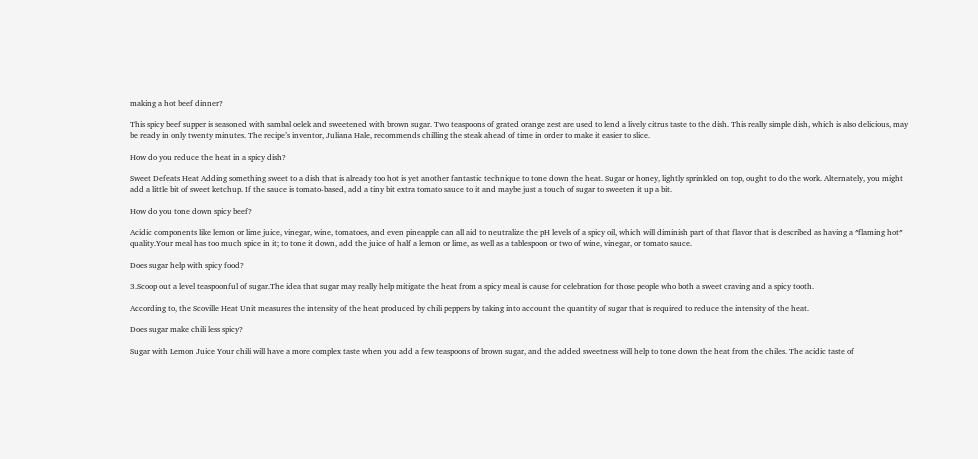making a hot beef dinner?

This spicy beef supper is seasoned with sambal oelek and sweetened with brown sugar. Two teaspoons of grated orange zest are used to lend a lively citrus taste to the dish. This really simple dish, which is also delicious, may be ready in only twenty minutes. The recipe’s inventor, Juliana Hale, recommends chilling the steak ahead of time in order to make it easier to slice.

How do you reduce the heat in a spicy dish?

Sweet Defeats Heat Adding something sweet to a dish that is already too hot is yet another fantastic technique to tone down the heat. Sugar or honey, lightly sprinkled on top, ought to do the work. Alternately, you might add a little bit of sweet ketchup. If the sauce is tomato-based, add a tiny bit extra tomato sauce to it and maybe just a touch of sugar to sweeten it up a bit.

How do you tone down spicy beef?

Acidic components like lemon or lime juice, vinegar, wine, tomatoes, and even pineapple can all aid to neutralize the pH levels of a spicy oil, which will diminish part of that flavor that is described as having a ″flaming hot″ quality.Your meal has too much spice in it; to tone it down, add the juice of half a lemon or lime, as well as a tablespoon or two of wine, vinegar, or tomato sauce.

Does sugar help with spicy food?

3.Scoop out a level teaspoonful of sugar.The idea that sugar may really help mitigate the heat from a spicy meal is cause for celebration for those people who both a sweet craving and a spicy tooth.

According to, the Scoville Heat Unit measures the intensity of the heat produced by chili peppers by taking into account the quantity of sugar that is required to reduce the intensity of the heat.

Does sugar make chili less spicy?

Sugar with Lemon Juice Your chili will have a more complex taste when you add a few teaspoons of brown sugar, and the added sweetness will help to tone down the heat from the chiles. The acidic taste of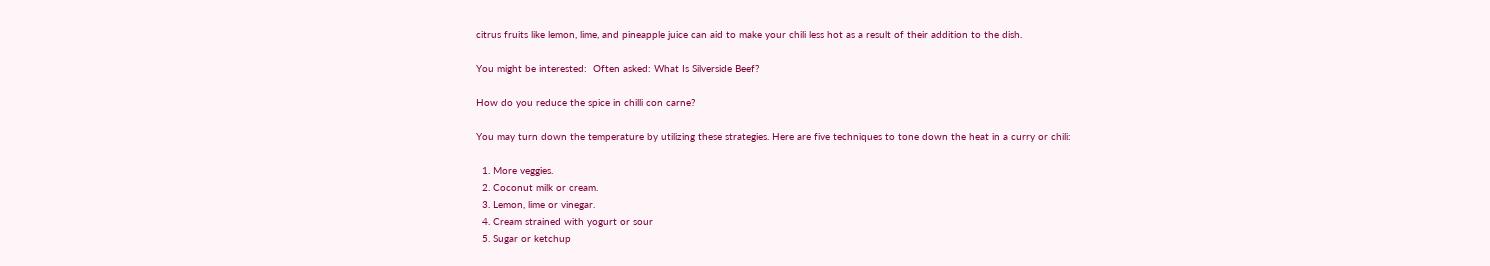citrus fruits like lemon, lime, and pineapple juice can aid to make your chili less hot as a result of their addition to the dish.

You might be interested:  Often asked: What Is Silverside Beef?

How do you reduce the spice in chilli con carne?

You may turn down the temperature by utilizing these strategies. Here are five techniques to tone down the heat in a curry or chili:

  1. More veggies.
  2. Coconut milk or cream.
  3. Lemon, lime or vinegar.
  4. Cream strained with yogurt or sour
  5. Sugar or ketchup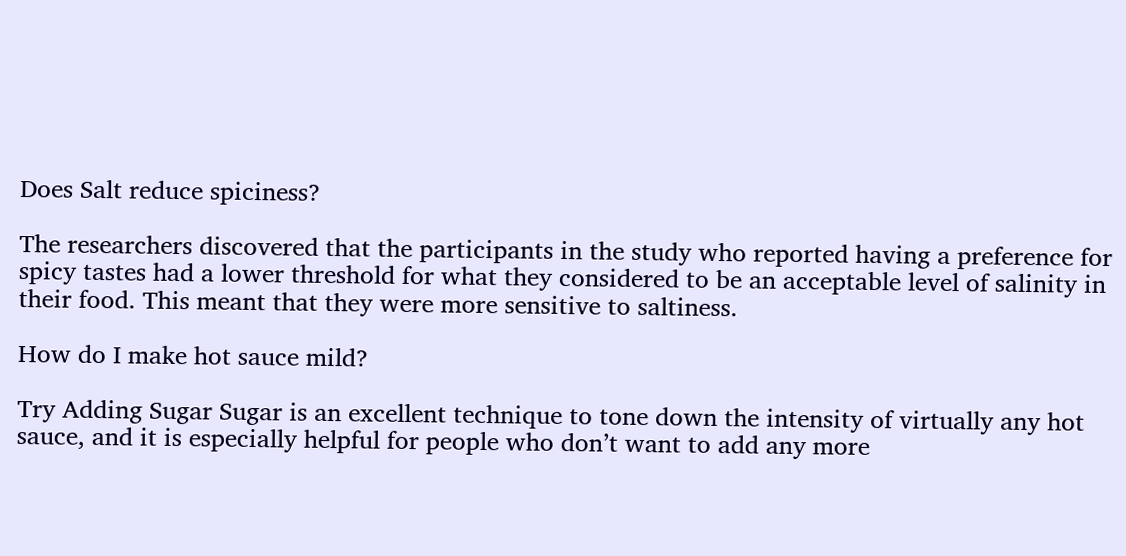Does Salt reduce spiciness?

The researchers discovered that the participants in the study who reported having a preference for spicy tastes had a lower threshold for what they considered to be an acceptable level of salinity in their food. This meant that they were more sensitive to saltiness.

How do I make hot sauce mild?

Try Adding Sugar Sugar is an excellent technique to tone down the intensity of virtually any hot sauce, and it is especially helpful for people who don’t want to add any more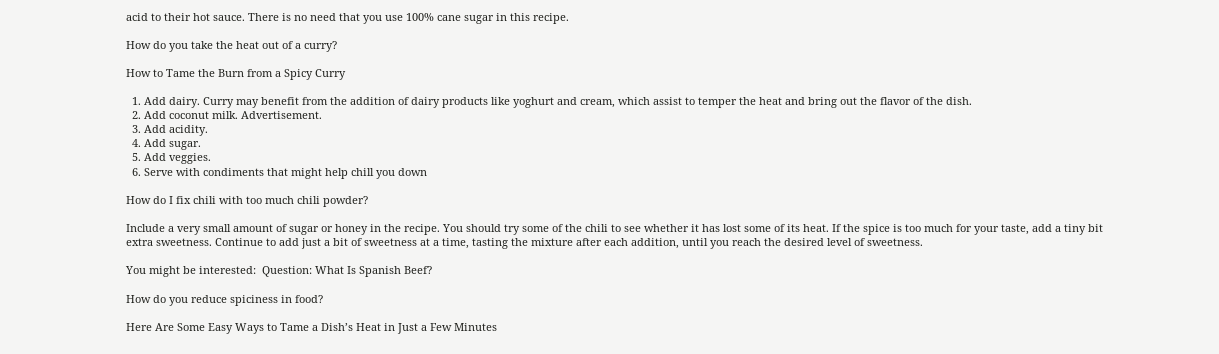acid to their hot sauce. There is no need that you use 100% cane sugar in this recipe.

How do you take the heat out of a curry?

How to Tame the Burn from a Spicy Curry

  1. Add dairy. Curry may benefit from the addition of dairy products like yoghurt and cream, which assist to temper the heat and bring out the flavor of the dish.
  2. Add coconut milk. Advertisement.
  3. Add acidity.
  4. Add sugar.
  5. Add veggies.
  6. Serve with condiments that might help chill you down

How do I fix chili with too much chili powder?

Include a very small amount of sugar or honey in the recipe. You should try some of the chili to see whether it has lost some of its heat. If the spice is too much for your taste, add a tiny bit extra sweetness. Continue to add just a bit of sweetness at a time, tasting the mixture after each addition, until you reach the desired level of sweetness.

You might be interested:  Question: What Is Spanish Beef?

How do you reduce spiciness in food?

Here Are Some Easy Ways to Tame a Dish’s Heat in Just a Few Minutes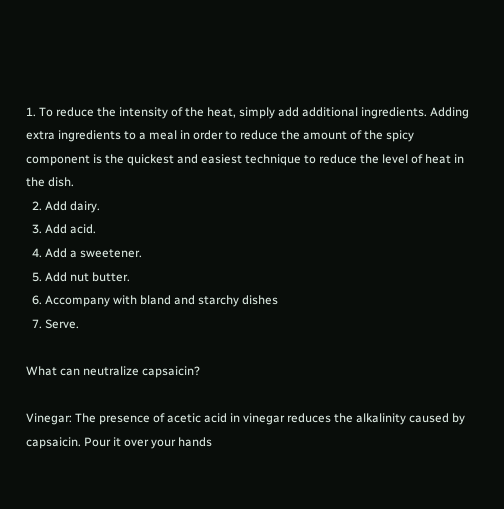1. To reduce the intensity of the heat, simply add additional ingredients. Adding extra ingredients to a meal in order to reduce the amount of the spicy component is the quickest and easiest technique to reduce the level of heat in the dish.
  2. Add dairy.
  3. Add acid.
  4. Add a sweetener.
  5. Add nut butter.
  6. Accompany with bland and starchy dishes
  7. Serve.

What can neutralize capsaicin?

Vinegar: The presence of acetic acid in vinegar reduces the alkalinity caused by capsaicin. Pour it over your hands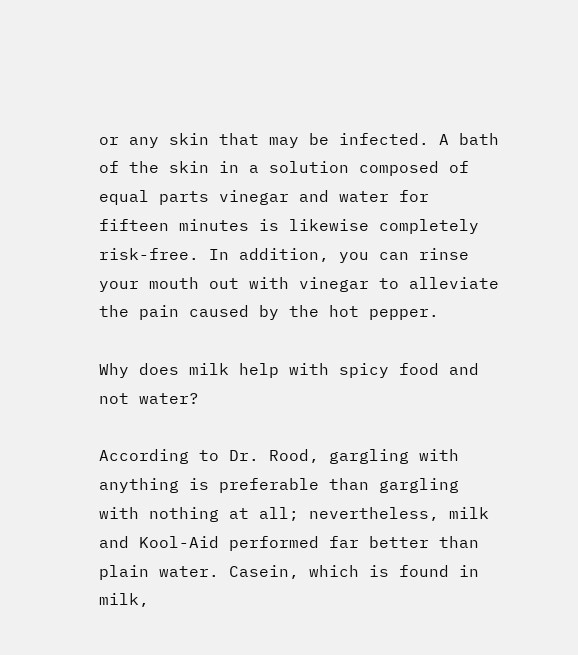or any skin that may be infected. A bath of the skin in a solution composed of equal parts vinegar and water for fifteen minutes is likewise completely risk-free. In addition, you can rinse your mouth out with vinegar to alleviate the pain caused by the hot pepper.

Why does milk help with spicy food and not water?

According to Dr. Rood, gargling with anything is preferable than gargling with nothing at all; nevertheless, milk and Kool-Aid performed far better than plain water. Casein, which is found in milk,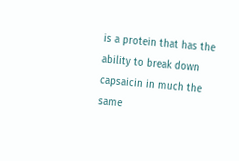is a protein that has the ability to break down capsaicin in much the same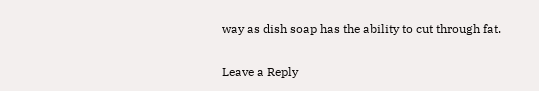way as dish soap has the ability to cut through fat.

Leave a Reply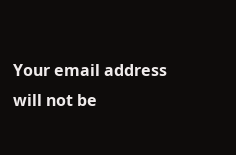Your email address will not be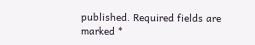published. Required fields are marked *